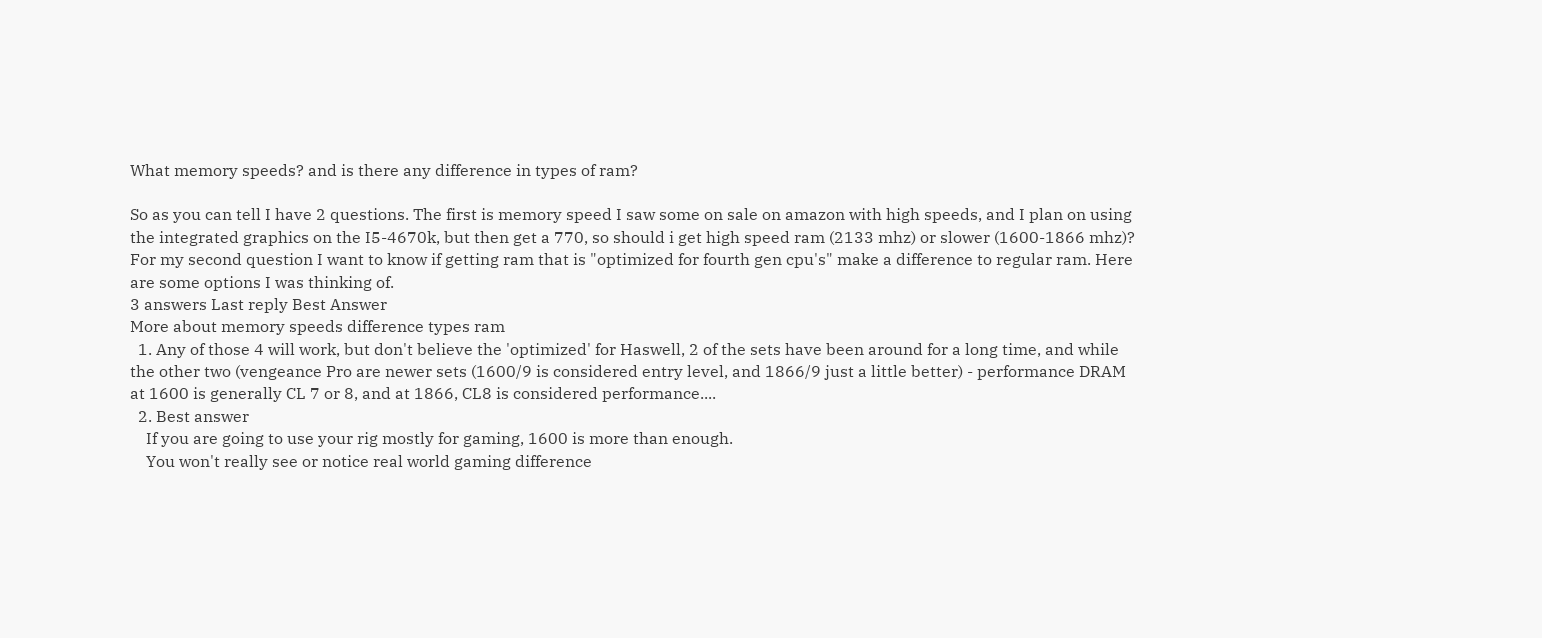What memory speeds? and is there any difference in types of ram?

So as you can tell I have 2 questions. The first is memory speed I saw some on sale on amazon with high speeds, and I plan on using the integrated graphics on the I5-4670k, but then get a 770, so should i get high speed ram (2133 mhz) or slower (1600-1866 mhz)? For my second question I want to know if getting ram that is "optimized for fourth gen cpu's" make a difference to regular ram. Here are some options I was thinking of.
3 answers Last reply Best Answer
More about memory speeds difference types ram
  1. Any of those 4 will work, but don't believe the 'optimized' for Haswell, 2 of the sets have been around for a long time, and while the other two (vengeance Pro are newer sets (1600/9 is considered entry level, and 1866/9 just a little better) - performance DRAM at 1600 is generally CL 7 or 8, and at 1866, CL8 is considered performance....
  2. Best answer
    If you are going to use your rig mostly for gaming, 1600 is more than enough.
    You won't really see or notice real world gaming difference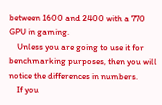between 1600 and 2400 with a 770 GPU in gaming.
    Unless you are going to use it for benchmarking purposes, then you will notice the differences in numbers.
    If you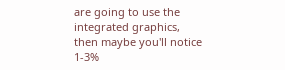are going to use the integrated graphics, then maybe you'll notice 1-3%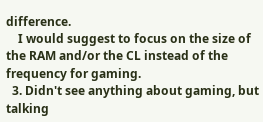difference.
    I would suggest to focus on the size of the RAM and/or the CL instead of the frequency for gaming.
  3. Didn't see anything about gaming, but talking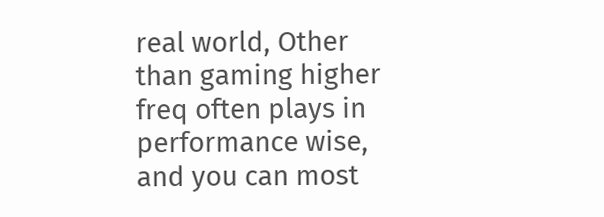real world, Other than gaming higher freq often plays in performance wise, and you can most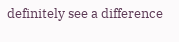definitely see a difference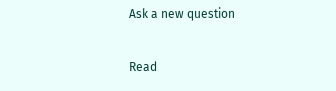Ask a new question

Read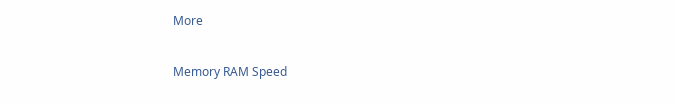More

Memory RAM Speed